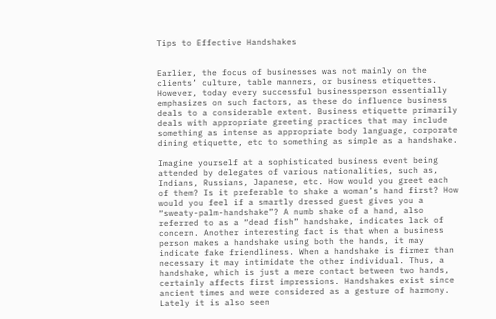Tips to Effective Handshakes


Earlier, the focus of businesses was not mainly on the clients’ culture, table manners, or business etiquettes. However, today every successful businessperson essentially emphasizes on such factors, as these do influence business deals to a considerable extent. Business etiquette primarily deals with appropriate greeting practices that may include something as intense as appropriate body language, corporate dining etiquette, etc to something as simple as a handshake.

Imagine yourself at a sophisticated business event being attended by delegates of various nationalities, such as, Indians, Russians, Japanese, etc. How would you greet each of them? Is it preferable to shake a woman’s hand first? How would you feel if a smartly dressed guest gives you a “sweaty-palm-handshake”? A numb shake of a hand, also referred to as a “dead fish” handshake, indicates lack of concern. Another interesting fact is that when a business person makes a handshake using both the hands, it may indicate fake friendliness. When a handshake is firmer than necessary it may intimidate the other individual. Thus, a handshake, which is just a mere contact between two hands, certainly affects first impressions. Handshakes exist since ancient times and were considered as a gesture of harmony. Lately it is also seen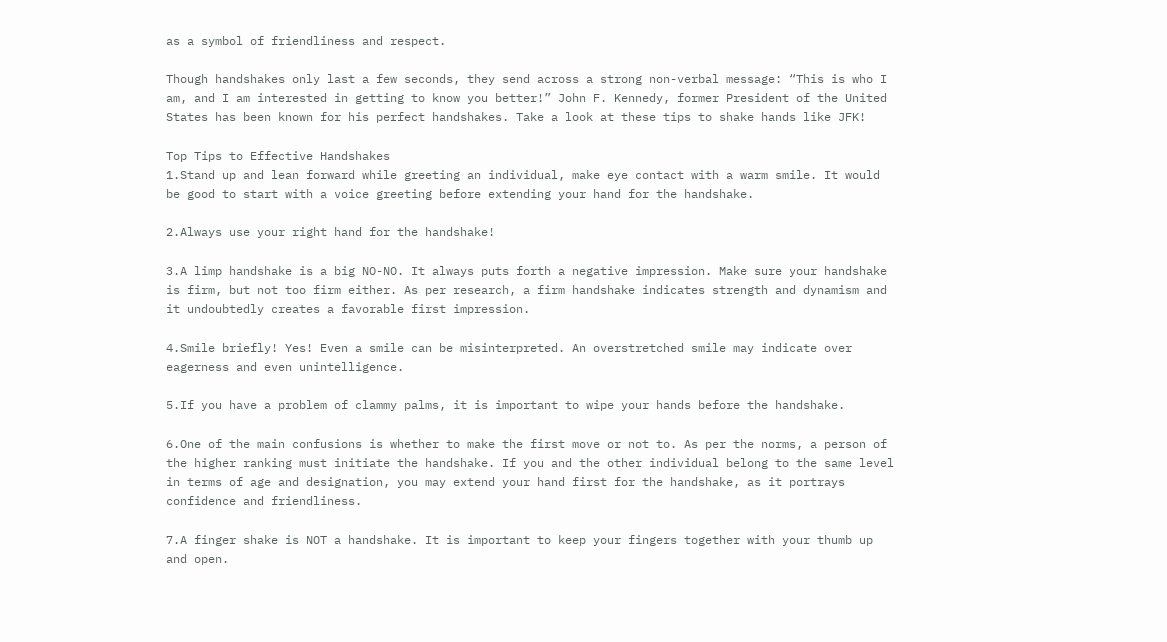as a symbol of friendliness and respect.

Though handshakes only last a few seconds, they send across a strong non-verbal message: “This is who I am, and I am interested in getting to know you better!” John F. Kennedy, former President of the United States has been known for his perfect handshakes. Take a look at these tips to shake hands like JFK!

Top Tips to Effective Handshakes
1.Stand up and lean forward while greeting an individual, make eye contact with a warm smile. It would be good to start with a voice greeting before extending your hand for the handshake.

2.Always use your right hand for the handshake!

3.A limp handshake is a big NO-NO. It always puts forth a negative impression. Make sure your handshake is firm, but not too firm either. As per research, a firm handshake indicates strength and dynamism and it undoubtedly creates a favorable first impression.

4.Smile briefly! Yes! Even a smile can be misinterpreted. An overstretched smile may indicate over eagerness and even unintelligence.

5.If you have a problem of clammy palms, it is important to wipe your hands before the handshake.

6.One of the main confusions is whether to make the first move or not to. As per the norms, a person of the higher ranking must initiate the handshake. If you and the other individual belong to the same level in terms of age and designation, you may extend your hand first for the handshake, as it portrays confidence and friendliness.

7.A finger shake is NOT a handshake. It is important to keep your fingers together with your thumb up and open.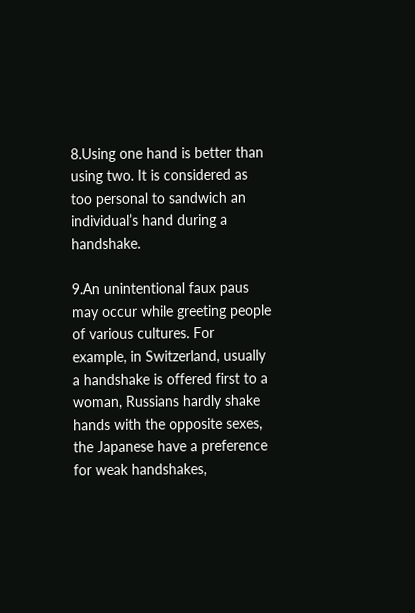8.Using one hand is better than using two. It is considered as too personal to sandwich an individual’s hand during a handshake.

9.An unintentional faux paus may occur while greeting people of various cultures. For example, in Switzerland, usually a handshake is offered first to a woman, Russians hardly shake hands with the opposite sexes, the Japanese have a preference for weak handshakes,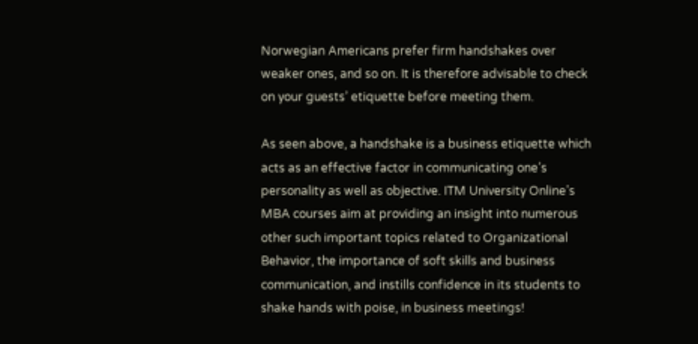Norwegian Americans prefer firm handshakes over weaker ones, and so on. It is therefore advisable to check on your guests’ etiquette before meeting them.

As seen above, a handshake is a business etiquette which acts as an effective factor in communicating one’s personality as well as objective. ITM University Online’s MBA courses aim at providing an insight into numerous other such important topics related to Organizational Behavior, the importance of soft skills and business communication, and instills confidence in its students to shake hands with poise, in business meetings!